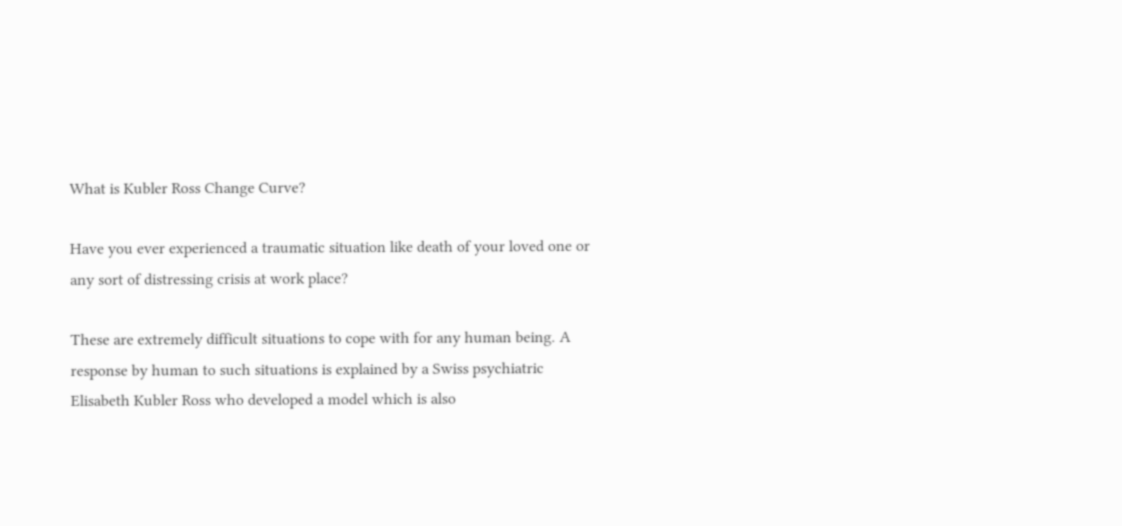What is Kubler Ross Change Curve?

Have you ever experienced a traumatic situation like death of your loved one or any sort of distressing crisis at work place?

These are extremely difficult situations to cope with for any human being. A response by human to such situations is explained by a Swiss psychiatric Elisabeth Kubler Ross who developed a model which is also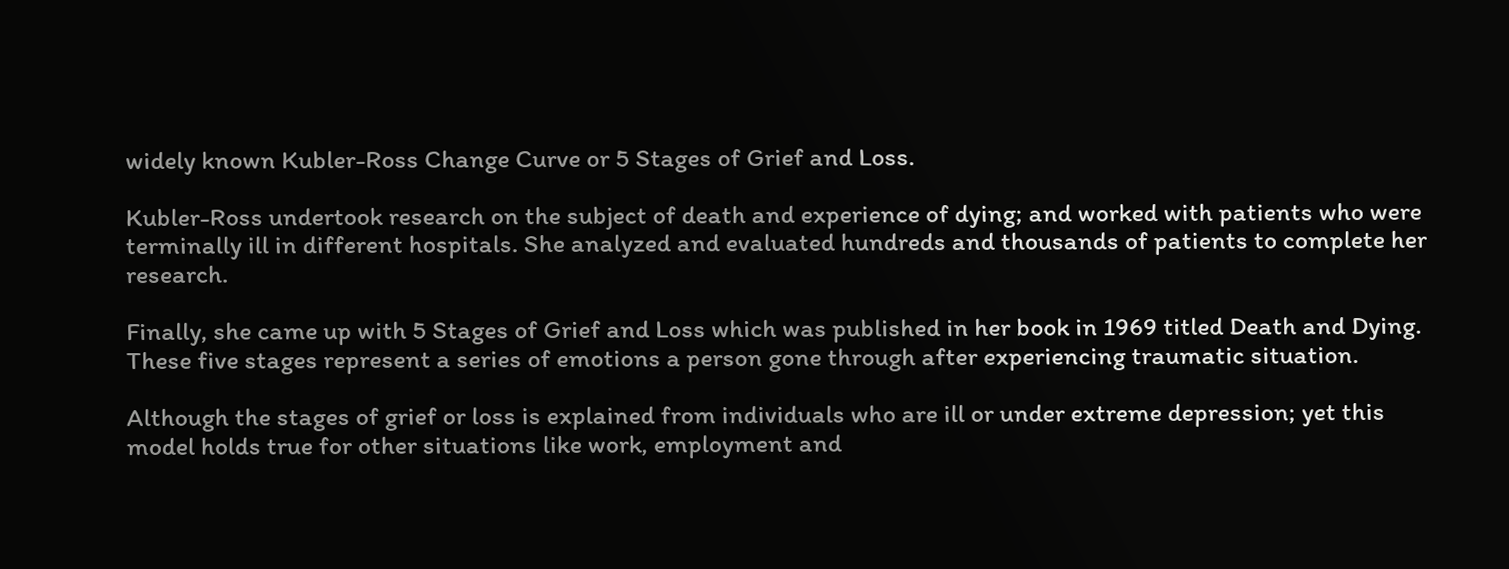widely known Kubler-Ross Change Curve or 5 Stages of Grief and Loss.

Kubler-Ross undertook research on the subject of death and experience of dying; and worked with patients who were terminally ill in different hospitals. She analyzed and evaluated hundreds and thousands of patients to complete her research.

Finally, she came up with 5 Stages of Grief and Loss which was published in her book in 1969 titled Death and Dying. These five stages represent a series of emotions a person gone through after experiencing traumatic situation.

Although the stages of grief or loss is explained from individuals who are ill or under extreme depression; yet this model holds true for other situations like work, employment and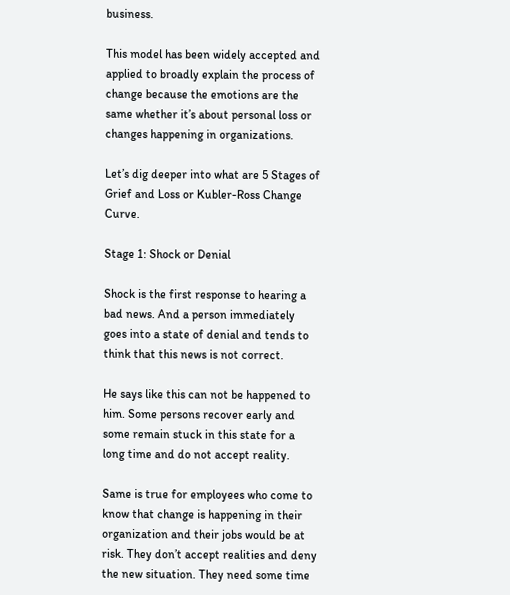business.

This model has been widely accepted and applied to broadly explain the process of change because the emotions are the same whether it’s about personal loss or changes happening in organizations.

Let’s dig deeper into what are 5 Stages of Grief and Loss or Kubler-Ross Change Curve.

Stage 1: Shock or Denial

Shock is the first response to hearing a bad news. And a person immediately goes into a state of denial and tends to think that this news is not correct.

He says like this can not be happened to him. Some persons recover early and some remain stuck in this state for a long time and do not accept reality.

Same is true for employees who come to know that change is happening in their organization and their jobs would be at risk. They don’t accept realities and deny the new situation. They need some time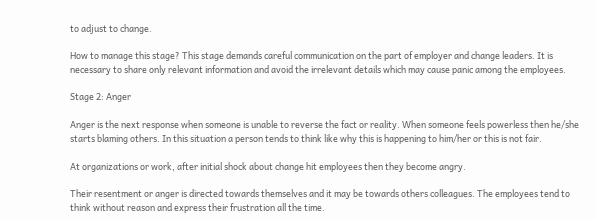to adjust to change.

How to manage this stage? This stage demands careful communication on the part of employer and change leaders. It is necessary to share only relevant information and avoid the irrelevant details which may cause panic among the employees.

Stage 2: Anger

Anger is the next response when someone is unable to reverse the fact or reality. When someone feels powerless then he/she starts blaming others. In this situation a person tends to think like why this is happening to him/her or this is not fair.

At organizations or work, after initial shock about change hit employees then they become angry.

Their resentment or anger is directed towards themselves and it may be towards others colleagues. The employees tend to think without reason and express their frustration all the time.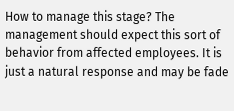How to manage this stage? The management should expect this sort of behavior from affected employees. It is just a natural response and may be fade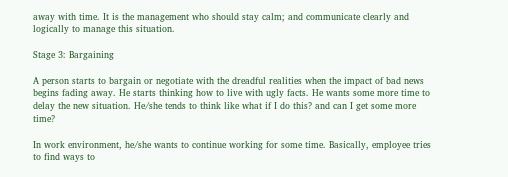away with time. It is the management who should stay calm; and communicate clearly and logically to manage this situation.

Stage 3: Bargaining

A person starts to bargain or negotiate with the dreadful realities when the impact of bad news begins fading away. He starts thinking how to live with ugly facts. He wants some more time to delay the new situation. He/she tends to think like what if I do this? and can I get some more time?

In work environment, he/she wants to continue working for some time. Basically, employee tries to find ways to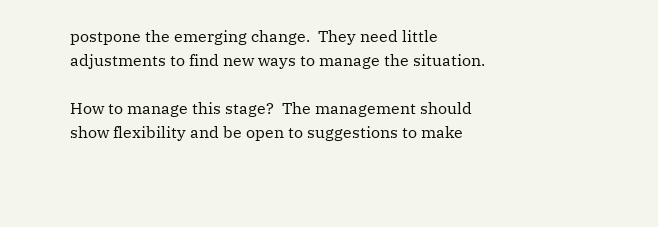postpone the emerging change.  They need little adjustments to find new ways to manage the situation.

How to manage this stage?  The management should show flexibility and be open to suggestions to make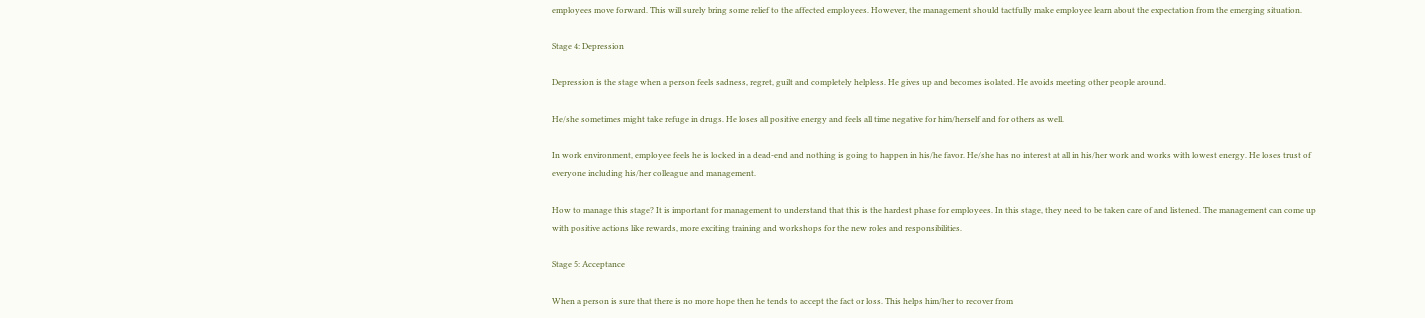employees move forward. This will surely bring some relief to the affected employees. However, the management should tactfully make employee learn about the expectation from the emerging situation.

Stage 4: Depression

Depression is the stage when a person feels sadness, regret, guilt and completely helpless. He gives up and becomes isolated. He avoids meeting other people around.

He/she sometimes might take refuge in drugs. He loses all positive energy and feels all time negative for him/herself and for others as well.

In work environment, employee feels he is locked in a dead-end and nothing is going to happen in his/he favor. He/she has no interest at all in his/her work and works with lowest energy. He loses trust of everyone including his/her colleague and management.

How to manage this stage? It is important for management to understand that this is the hardest phase for employees. In this stage, they need to be taken care of and listened. The management can come up with positive actions like rewards, more exciting training and workshops for the new roles and responsibilities.

Stage 5: Acceptance

When a person is sure that there is no more hope then he tends to accept the fact or loss. This helps him/her to recover from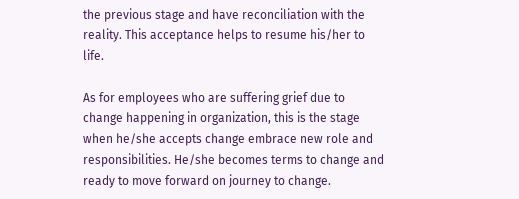the previous stage and have reconciliation with the reality. This acceptance helps to resume his/her to life.

As for employees who are suffering grief due to change happening in organization, this is the stage when he/she accepts change embrace new role and responsibilities. He/she becomes terms to change and ready to move forward on journey to change.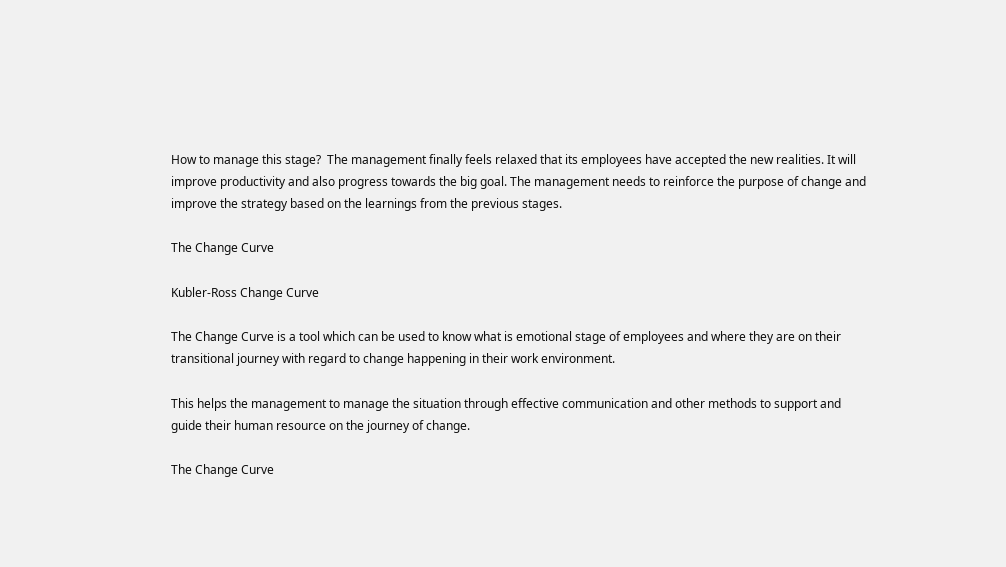How to manage this stage?  The management finally feels relaxed that its employees have accepted the new realities. It will improve productivity and also progress towards the big goal. The management needs to reinforce the purpose of change and improve the strategy based on the learnings from the previous stages.

The Change Curve

Kubler-Ross Change Curve

The Change Curve is a tool which can be used to know what is emotional stage of employees and where they are on their transitional journey with regard to change happening in their work environment.

This helps the management to manage the situation through effective communication and other methods to support and guide their human resource on the journey of change.

The Change Curve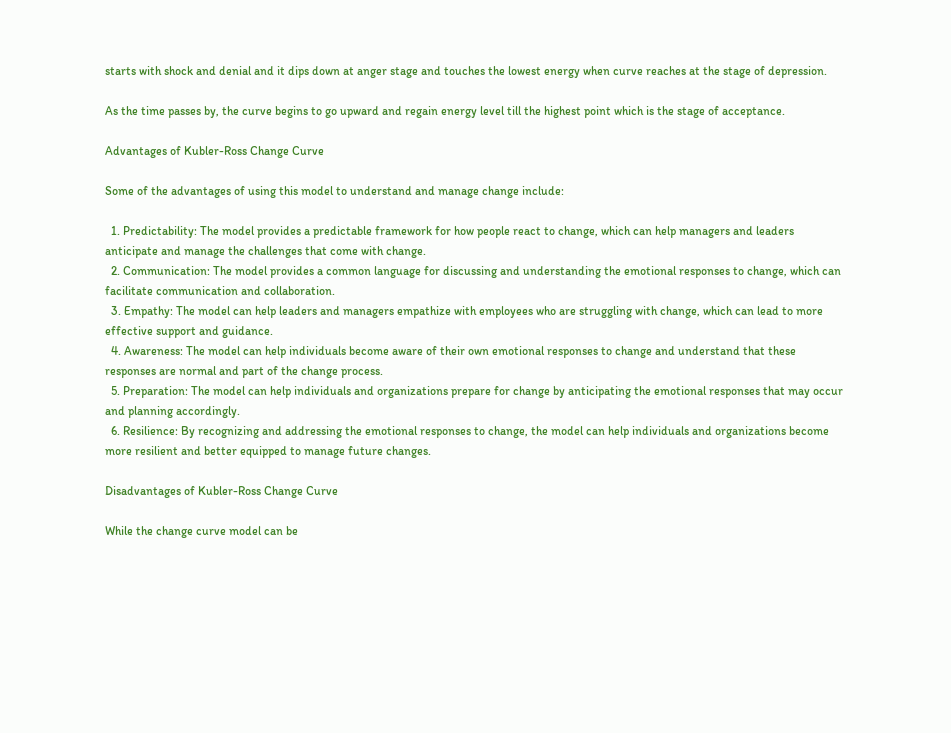starts with shock and denial and it dips down at anger stage and touches the lowest energy when curve reaches at the stage of depression.

As the time passes by, the curve begins to go upward and regain energy level till the highest point which is the stage of acceptance.

Advantages of Kubler-Ross Change Curve

Some of the advantages of using this model to understand and manage change include:

  1. Predictability: The model provides a predictable framework for how people react to change, which can help managers and leaders anticipate and manage the challenges that come with change.
  2. Communication: The model provides a common language for discussing and understanding the emotional responses to change, which can facilitate communication and collaboration.
  3. Empathy: The model can help leaders and managers empathize with employees who are struggling with change, which can lead to more effective support and guidance.
  4. Awareness: The model can help individuals become aware of their own emotional responses to change and understand that these responses are normal and part of the change process.
  5. Preparation: The model can help individuals and organizations prepare for change by anticipating the emotional responses that may occur and planning accordingly.
  6. Resilience: By recognizing and addressing the emotional responses to change, the model can help individuals and organizations become more resilient and better equipped to manage future changes.

Disadvantages of Kubler-Ross Change Curve

While the change curve model can be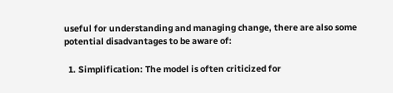useful for understanding and managing change, there are also some potential disadvantages to be aware of:

  1. Simplification: The model is often criticized for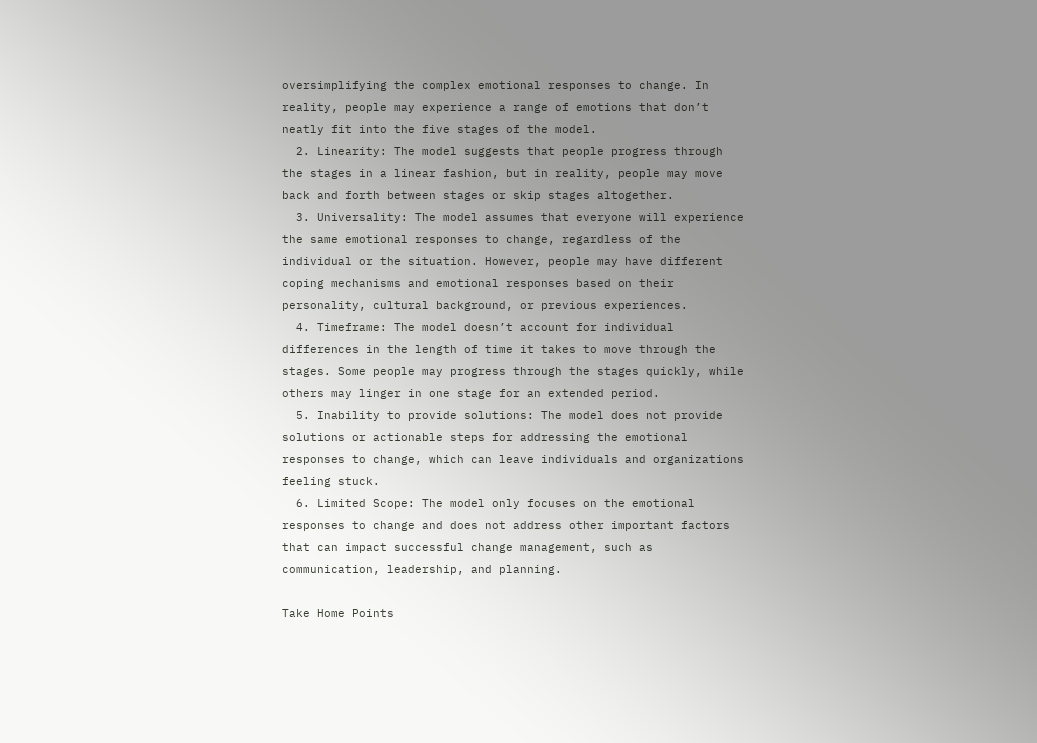oversimplifying the complex emotional responses to change. In reality, people may experience a range of emotions that don’t neatly fit into the five stages of the model.
  2. Linearity: The model suggests that people progress through the stages in a linear fashion, but in reality, people may move back and forth between stages or skip stages altogether.
  3. Universality: The model assumes that everyone will experience the same emotional responses to change, regardless of the individual or the situation. However, people may have different coping mechanisms and emotional responses based on their personality, cultural background, or previous experiences.
  4. Timeframe: The model doesn’t account for individual differences in the length of time it takes to move through the stages. Some people may progress through the stages quickly, while others may linger in one stage for an extended period.
  5. Inability to provide solutions: The model does not provide solutions or actionable steps for addressing the emotional responses to change, which can leave individuals and organizations feeling stuck.
  6. Limited Scope: The model only focuses on the emotional responses to change and does not address other important factors that can impact successful change management, such as communication, leadership, and planning.

Take Home Points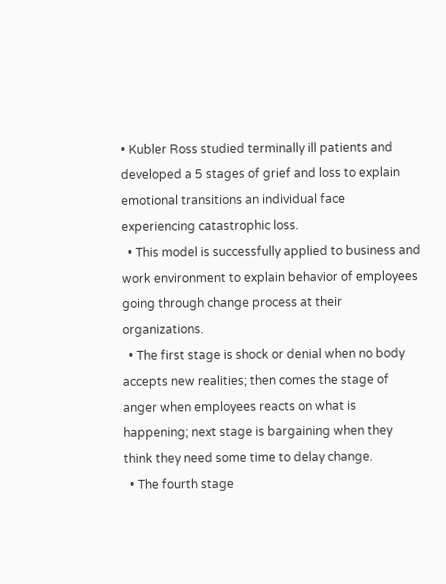• Kubler Ross studied terminally ill patients and developed a 5 stages of grief and loss to explain emotional transitions an individual face experiencing catastrophic loss.
  • This model is successfully applied to business and work environment to explain behavior of employees going through change process at their organizations.
  • The first stage is shock or denial when no body accepts new realities; then comes the stage of anger when employees reacts on what is happening; next stage is bargaining when they think they need some time to delay change.
  • The fourth stage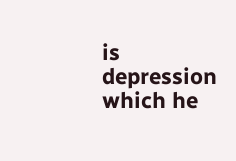is depression which he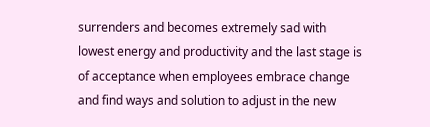surrenders and becomes extremely sad with lowest energy and productivity and the last stage is of acceptance when employees embrace change and find ways and solution to adjust in the new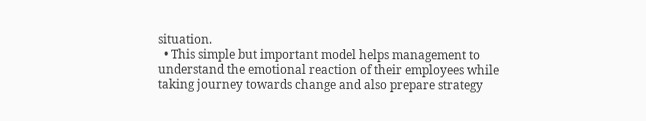situation.
  • This simple but important model helps management to understand the emotional reaction of their employees while taking journey towards change and also prepare strategy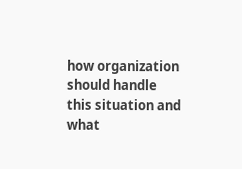how organization should handle this situation and what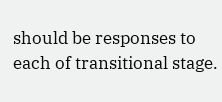should be responses to each of transitional stage.